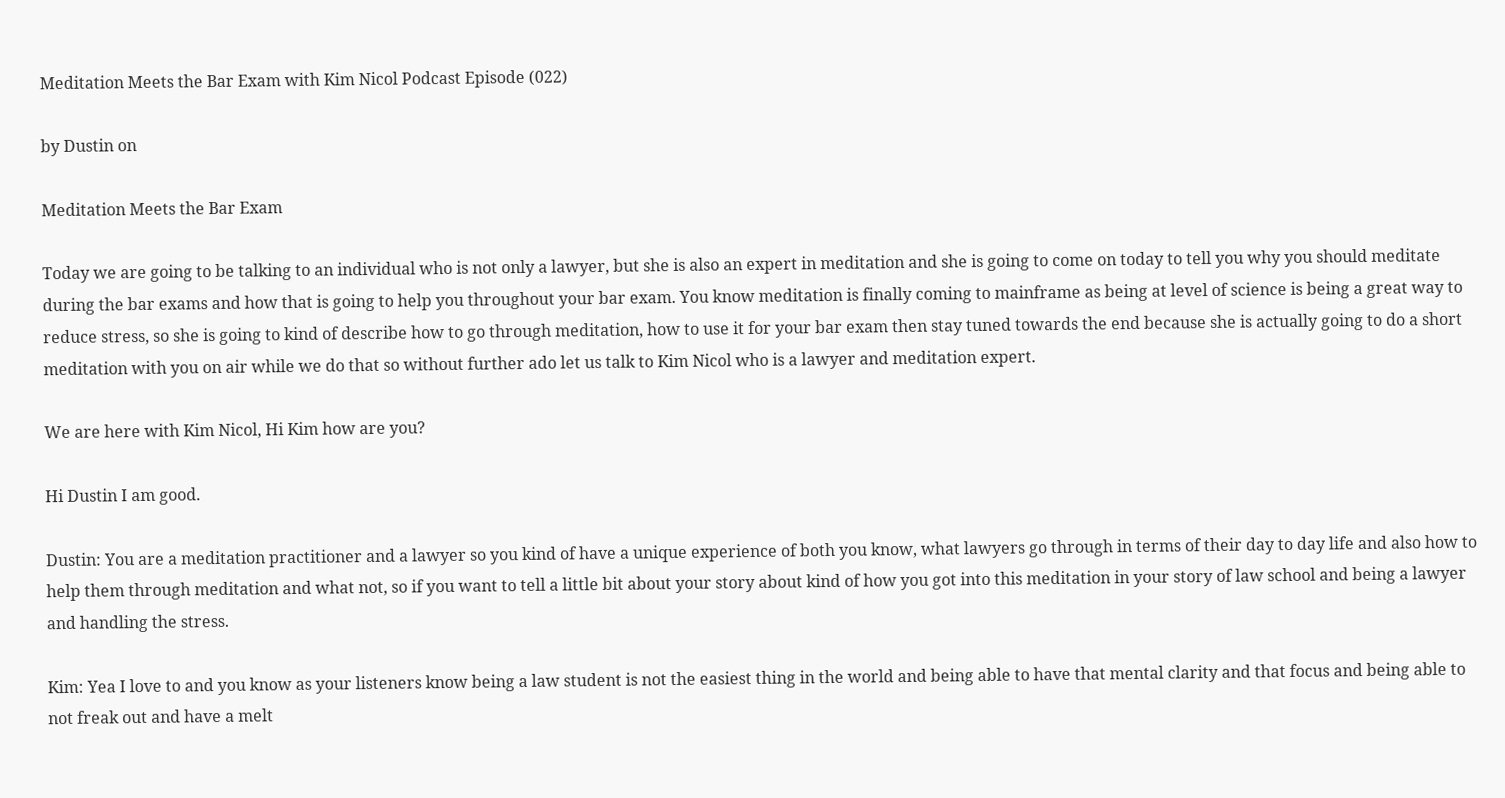Meditation Meets the Bar Exam with Kim Nicol Podcast Episode (022)

by Dustin on

Meditation Meets the Bar Exam

Today we are going to be talking to an individual who is not only a lawyer, but she is also an expert in meditation and she is going to come on today to tell you why you should meditate during the bar exams and how that is going to help you throughout your bar exam. You know meditation is finally coming to mainframe as being at level of science is being a great way to reduce stress, so she is going to kind of describe how to go through meditation, how to use it for your bar exam then stay tuned towards the end because she is actually going to do a short meditation with you on air while we do that so without further ado let us talk to Kim Nicol who is a lawyer and meditation expert.

We are here with Kim Nicol, Hi Kim how are you?

Hi Dustin I am good.

Dustin: You are a meditation practitioner and a lawyer so you kind of have a unique experience of both you know, what lawyers go through in terms of their day to day life and also how to help them through meditation and what not, so if you want to tell a little bit about your story about kind of how you got into this meditation in your story of law school and being a lawyer and handling the stress.

Kim: Yea I love to and you know as your listeners know being a law student is not the easiest thing in the world and being able to have that mental clarity and that focus and being able to not freak out and have a melt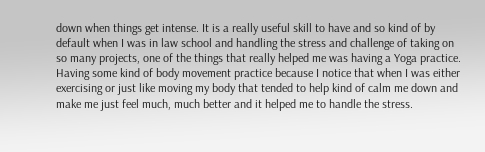down when things get intense. It is a really useful skill to have and so kind of by default when I was in law school and handling the stress and challenge of taking on so many projects, one of the things that really helped me was having a Yoga practice. Having some kind of body movement practice because I notice that when I was either exercising or just like moving my body that tended to help kind of calm me down and make me just feel much, much better and it helped me to handle the stress.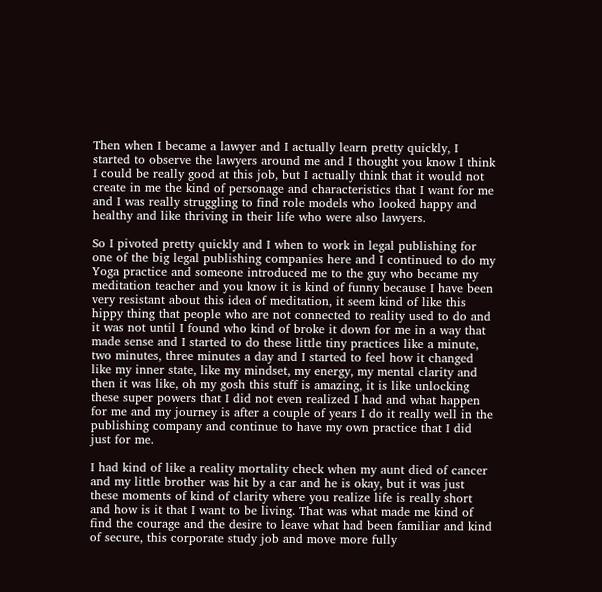Then when I became a lawyer and I actually learn pretty quickly, I started to observe the lawyers around me and I thought you know I think I could be really good at this job, but I actually think that it would not create in me the kind of personage and characteristics that I want for me and I was really struggling to find role models who looked happy and healthy and like thriving in their life who were also lawyers.

So I pivoted pretty quickly and I when to work in legal publishing for one of the big legal publishing companies here and I continued to do my Yoga practice and someone introduced me to the guy who became my meditation teacher and you know it is kind of funny because I have been very resistant about this idea of meditation, it seem kind of like this hippy thing that people who are not connected to reality used to do and it was not until I found who kind of broke it down for me in a way that made sense and I started to do these little tiny practices like a minute, two minutes, three minutes a day and I started to feel how it changed like my inner state, like my mindset, my energy, my mental clarity and then it was like, oh my gosh this stuff is amazing, it is like unlocking these super powers that I did not even realized I had and what happen for me and my journey is after a couple of years I do it really well in the publishing company and continue to have my own practice that I did just for me.

I had kind of like a reality mortality check when my aunt died of cancer and my little brother was hit by a car and he is okay, but it was just these moments of kind of clarity where you realize life is really short and how is it that I want to be living. That was what made me kind of find the courage and the desire to leave what had been familiar and kind of secure, this corporate study job and move more fully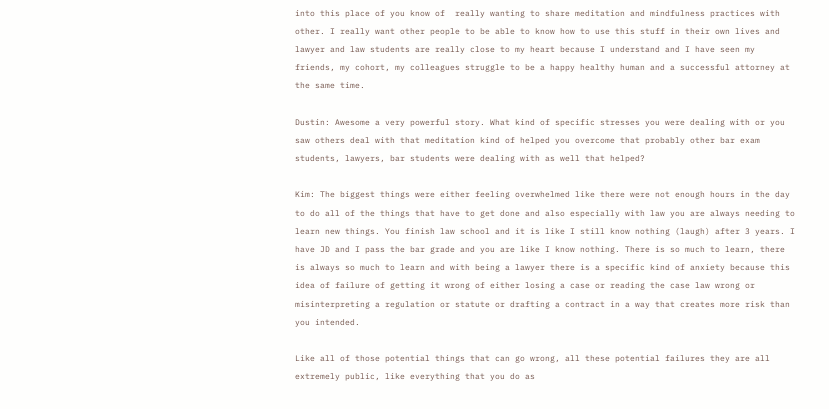into this place of you know of  really wanting to share meditation and mindfulness practices with other. I really want other people to be able to know how to use this stuff in their own lives and lawyer and law students are really close to my heart because I understand and I have seen my friends, my cohort, my colleagues struggle to be a happy healthy human and a successful attorney at the same time.

Dustin: Awesome a very powerful story. What kind of specific stresses you were dealing with or you saw others deal with that meditation kind of helped you overcome that probably other bar exam students, lawyers, bar students were dealing with as well that helped?

Kim: The biggest things were either feeling overwhelmed like there were not enough hours in the day to do all of the things that have to get done and also especially with law you are always needing to learn new things. You finish law school and it is like I still know nothing (laugh) after 3 years. I have JD and I pass the bar grade and you are like I know nothing. There is so much to learn, there is always so much to learn and with being a lawyer there is a specific kind of anxiety because this idea of failure of getting it wrong of either losing a case or reading the case law wrong or misinterpreting a regulation or statute or drafting a contract in a way that creates more risk than you intended.

Like all of those potential things that can go wrong, all these potential failures they are all extremely public, like everything that you do as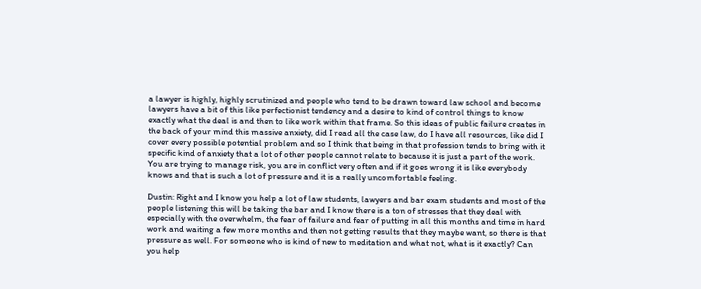a lawyer is highly, highly scrutinized and people who tend to be drawn toward law school and become lawyers have a bit of this like perfectionist tendency and a desire to kind of control things to know exactly what the deal is and then to like work within that frame. So this ideas of public failure creates in the back of your mind this massive anxiety, did I read all the case law, do I have all resources, like did I cover every possible potential problem and so I think that being in that profession tends to bring with it specific kind of anxiety that a lot of other people cannot relate to because it is just a part of the work. You are trying to manage risk, you are in conflict very often and if it goes wrong it is like everybody knows and that is such a lot of pressure and it is a really uncomfortable feeling.

Dustin: Right and I know you help a lot of law students, lawyers and bar exam students and most of the people listening this will be taking the bar and I know there is a ton of stresses that they deal with especially with the overwhelm, the fear of failure and fear of putting in all this months and time in hard work and waiting a few more months and then not getting results that they maybe want, so there is that pressure as well. For someone who is kind of new to meditation and what not, what is it exactly? Can you help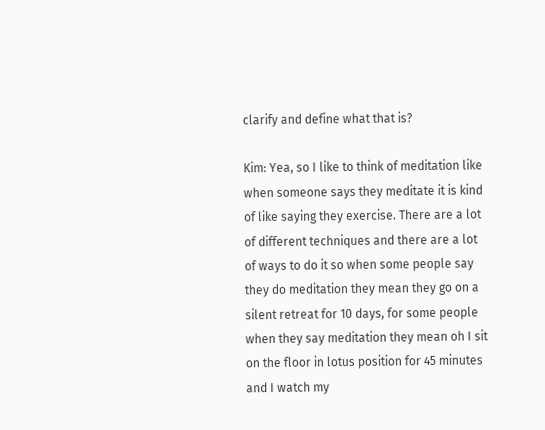clarify and define what that is?

Kim: Yea, so I like to think of meditation like when someone says they meditate it is kind of like saying they exercise. There are a lot of different techniques and there are a lot of ways to do it so when some people say they do meditation they mean they go on a silent retreat for 10 days, for some people when they say meditation they mean oh I sit on the floor in lotus position for 45 minutes and I watch my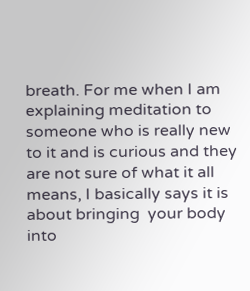breath. For me when I am explaining meditation to someone who is really new to it and is curious and they are not sure of what it all means, I basically says it is about bringing  your body into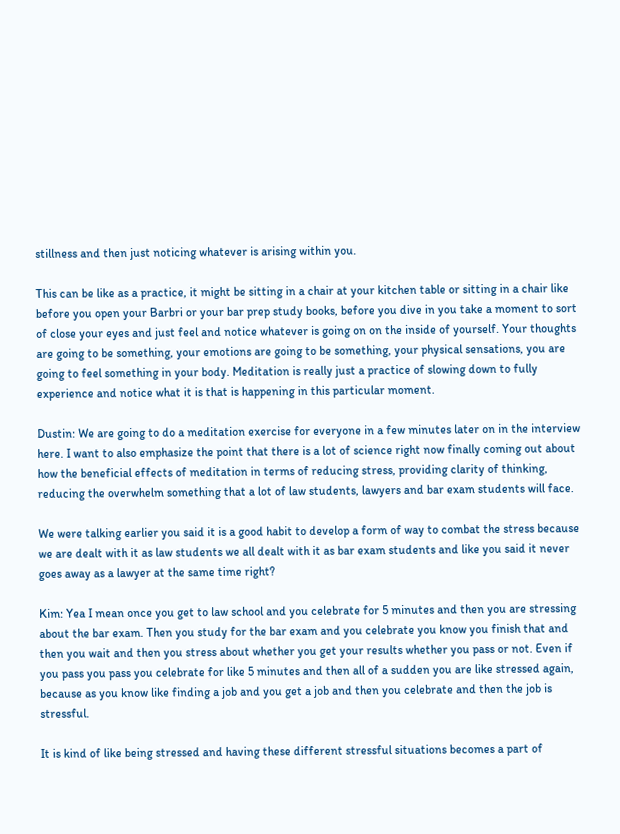stillness and then just noticing whatever is arising within you.

This can be like as a practice, it might be sitting in a chair at your kitchen table or sitting in a chair like before you open your Barbri or your bar prep study books, before you dive in you take a moment to sort of close your eyes and just feel and notice whatever is going on on the inside of yourself. Your thoughts are going to be something, your emotions are going to be something, your physical sensations, you are going to feel something in your body. Meditation is really just a practice of slowing down to fully experience and notice what it is that is happening in this particular moment.

Dustin: We are going to do a meditation exercise for everyone in a few minutes later on in the interview here. I want to also emphasize the point that there is a lot of science right now finally coming out about how the beneficial effects of meditation in terms of reducing stress, providing clarity of thinking, reducing the overwhelm something that a lot of law students, lawyers and bar exam students will face.

We were talking earlier you said it is a good habit to develop a form of way to combat the stress because we are dealt with it as law students we all dealt with it as bar exam students and like you said it never goes away as a lawyer at the same time right?

Kim: Yea I mean once you get to law school and you celebrate for 5 minutes and then you are stressing about the bar exam. Then you study for the bar exam and you celebrate you know you finish that and then you wait and then you stress about whether you get your results whether you pass or not. Even if you pass you pass you celebrate for like 5 minutes and then all of a sudden you are like stressed again, because as you know like finding a job and you get a job and then you celebrate and then the job is stressful.

It is kind of like being stressed and having these different stressful situations becomes a part of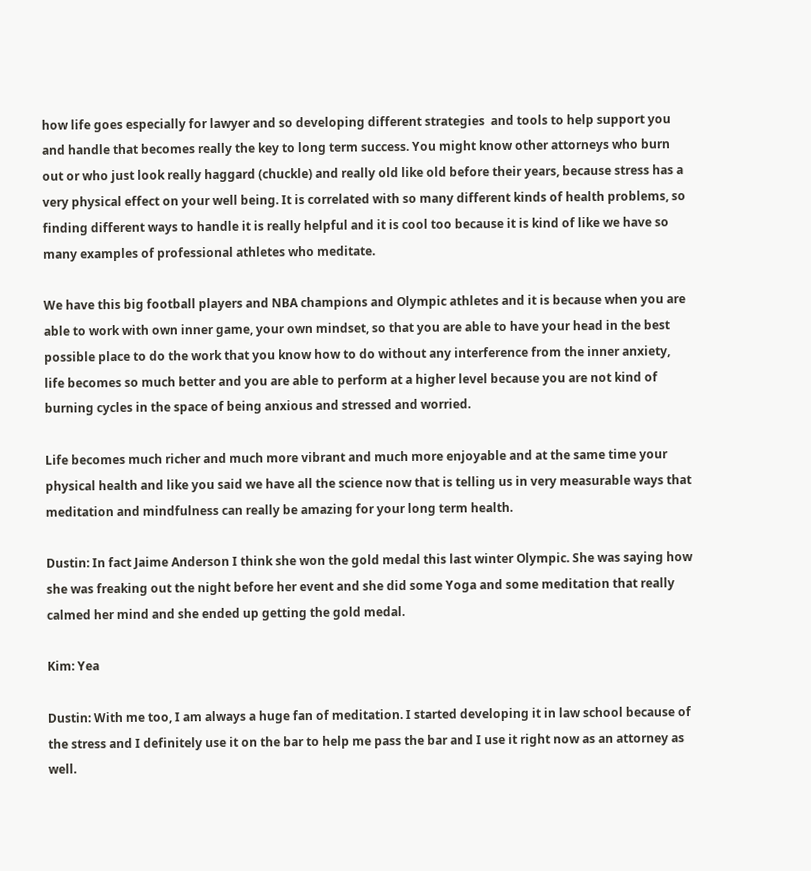how life goes especially for lawyer and so developing different strategies  and tools to help support you and handle that becomes really the key to long term success. You might know other attorneys who burn out or who just look really haggard (chuckle) and really old like old before their years, because stress has a very physical effect on your well being. It is correlated with so many different kinds of health problems, so finding different ways to handle it is really helpful and it is cool too because it is kind of like we have so many examples of professional athletes who meditate.

We have this big football players and NBA champions and Olympic athletes and it is because when you are able to work with own inner game, your own mindset, so that you are able to have your head in the best possible place to do the work that you know how to do without any interference from the inner anxiety, life becomes so much better and you are able to perform at a higher level because you are not kind of burning cycles in the space of being anxious and stressed and worried.

Life becomes much richer and much more vibrant and much more enjoyable and at the same time your physical health and like you said we have all the science now that is telling us in very measurable ways that meditation and mindfulness can really be amazing for your long term health.

Dustin: In fact Jaime Anderson I think she won the gold medal this last winter Olympic. She was saying how she was freaking out the night before her event and she did some Yoga and some meditation that really calmed her mind and she ended up getting the gold medal.

Kim: Yea

Dustin: With me too, I am always a huge fan of meditation. I started developing it in law school because of the stress and I definitely use it on the bar to help me pass the bar and I use it right now as an attorney as well.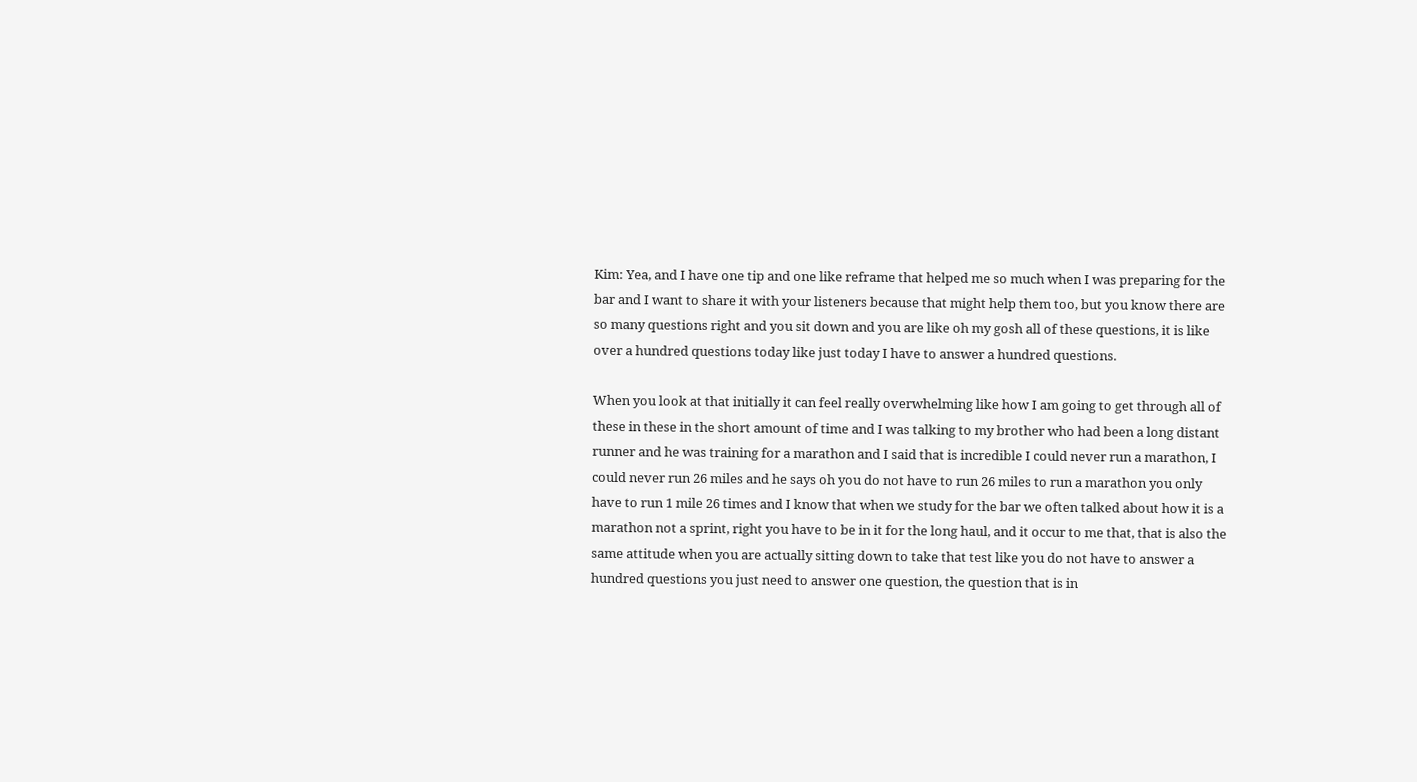Kim: Yea, and I have one tip and one like reframe that helped me so much when I was preparing for the bar and I want to share it with your listeners because that might help them too, but you know there are so many questions right and you sit down and you are like oh my gosh all of these questions, it is like over a hundred questions today like just today I have to answer a hundred questions.

When you look at that initially it can feel really overwhelming like how I am going to get through all of these in these in the short amount of time and I was talking to my brother who had been a long distant runner and he was training for a marathon and I said that is incredible I could never run a marathon, I could never run 26 miles and he says oh you do not have to run 26 miles to run a marathon you only have to run 1 mile 26 times and I know that when we study for the bar we often talked about how it is a marathon not a sprint, right you have to be in it for the long haul, and it occur to me that, that is also the same attitude when you are actually sitting down to take that test like you do not have to answer a hundred questions you just need to answer one question, the question that is in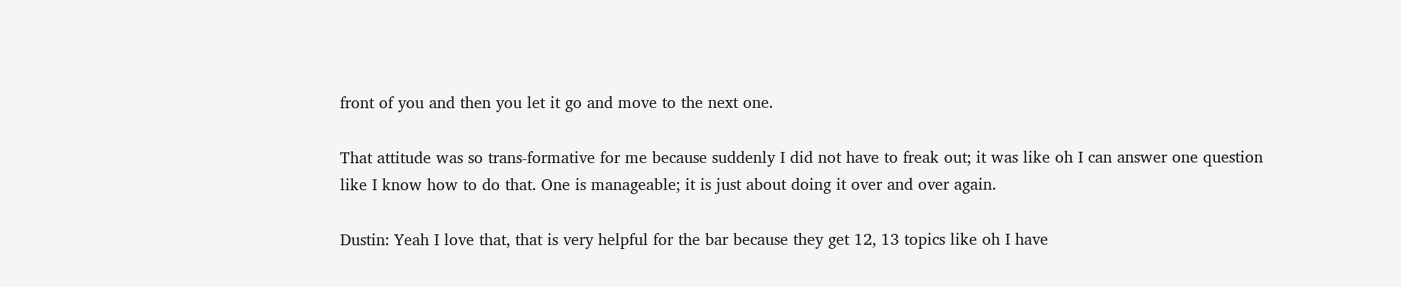front of you and then you let it go and move to the next one.

That attitude was so trans-formative for me because suddenly I did not have to freak out; it was like oh I can answer one question like I know how to do that. One is manageable; it is just about doing it over and over again.

Dustin: Yeah I love that, that is very helpful for the bar because they get 12, 13 topics like oh I have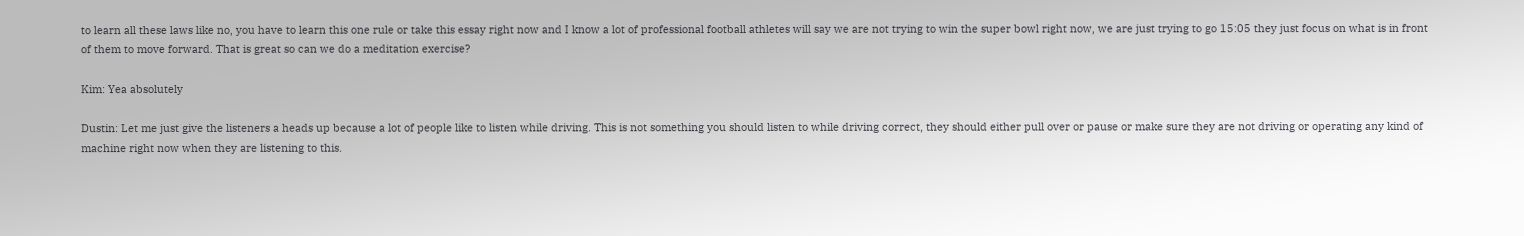to learn all these laws like no, you have to learn this one rule or take this essay right now and I know a lot of professional football athletes will say we are not trying to win the super bowl right now, we are just trying to go 15:05 they just focus on what is in front of them to move forward. That is great so can we do a meditation exercise?

Kim: Yea absolutely

Dustin: Let me just give the listeners a heads up because a lot of people like to listen while driving. This is not something you should listen to while driving correct, they should either pull over or pause or make sure they are not driving or operating any kind of machine right now when they are listening to this.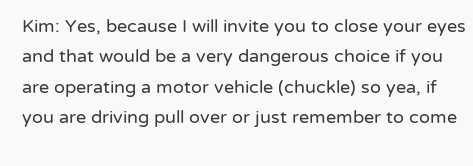Kim: Yes, because I will invite you to close your eyes and that would be a very dangerous choice if you are operating a motor vehicle (chuckle) so yea, if you are driving pull over or just remember to come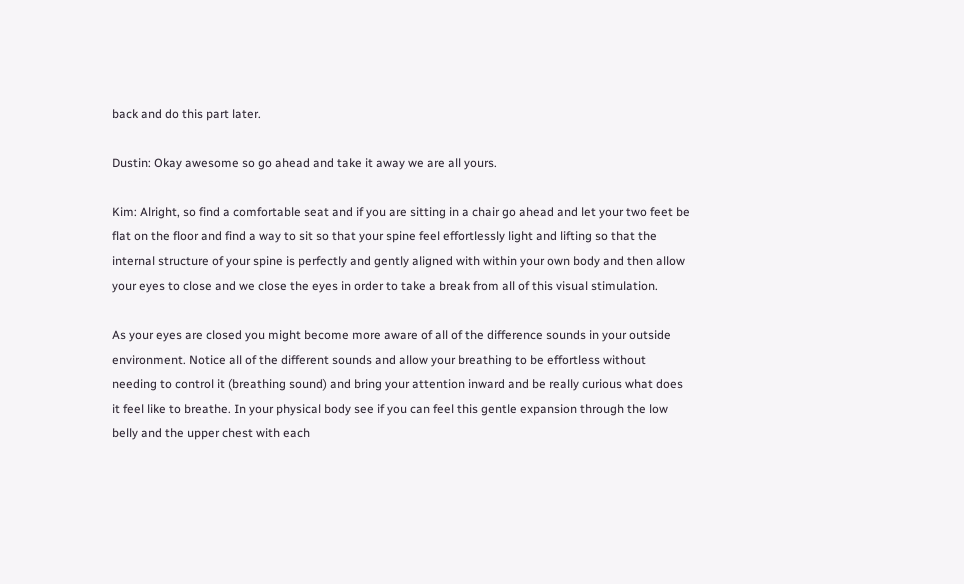back and do this part later.

Dustin: Okay awesome so go ahead and take it away we are all yours.

Kim: Alright, so find a comfortable seat and if you are sitting in a chair go ahead and let your two feet be flat on the floor and find a way to sit so that your spine feel effortlessly light and lifting so that the internal structure of your spine is perfectly and gently aligned with within your own body and then allow your eyes to close and we close the eyes in order to take a break from all of this visual stimulation.

As your eyes are closed you might become more aware of all of the difference sounds in your outside environment. Notice all of the different sounds and allow your breathing to be effortless without needing to control it (breathing sound) and bring your attention inward and be really curious what does it feel like to breathe. In your physical body see if you can feel this gentle expansion through the low belly and the upper chest with each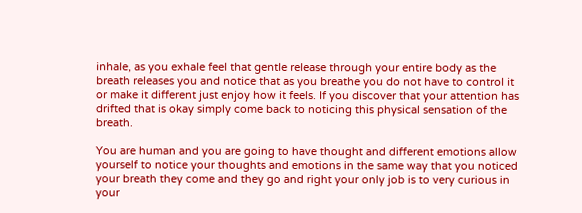inhale, as you exhale feel that gentle release through your entire body as the breath releases you and notice that as you breathe you do not have to control it or make it different just enjoy how it feels. If you discover that your attention has drifted that is okay simply come back to noticing this physical sensation of the breath.

You are human and you are going to have thought and different emotions allow yourself to notice your thoughts and emotions in the same way that you noticed your breath they come and they go and right your only job is to very curious in your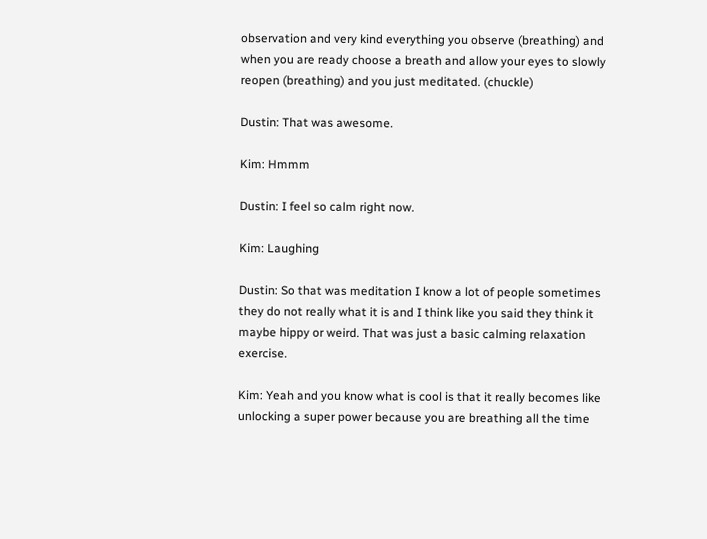observation and very kind everything you observe (breathing) and when you are ready choose a breath and allow your eyes to slowly reopen (breathing) and you just meditated. (chuckle)

Dustin: That was awesome.

Kim: Hmmm

Dustin: I feel so calm right now.

Kim: Laughing

Dustin: So that was meditation I know a lot of people sometimes they do not really what it is and I think like you said they think it  maybe hippy or weird. That was just a basic calming relaxation exercise.

Kim: Yeah and you know what is cool is that it really becomes like unlocking a super power because you are breathing all the time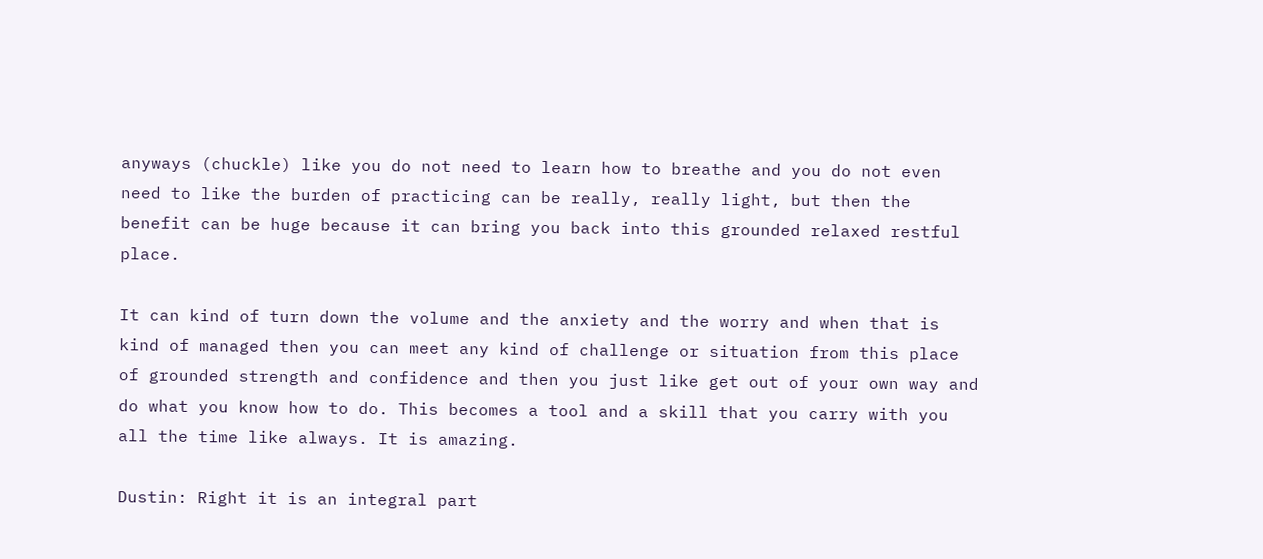anyways (chuckle) like you do not need to learn how to breathe and you do not even need to like the burden of practicing can be really, really light, but then the benefit can be huge because it can bring you back into this grounded relaxed restful place.

It can kind of turn down the volume and the anxiety and the worry and when that is kind of managed then you can meet any kind of challenge or situation from this place of grounded strength and confidence and then you just like get out of your own way and do what you know how to do. This becomes a tool and a skill that you carry with you all the time like always. It is amazing.

Dustin: Right it is an integral part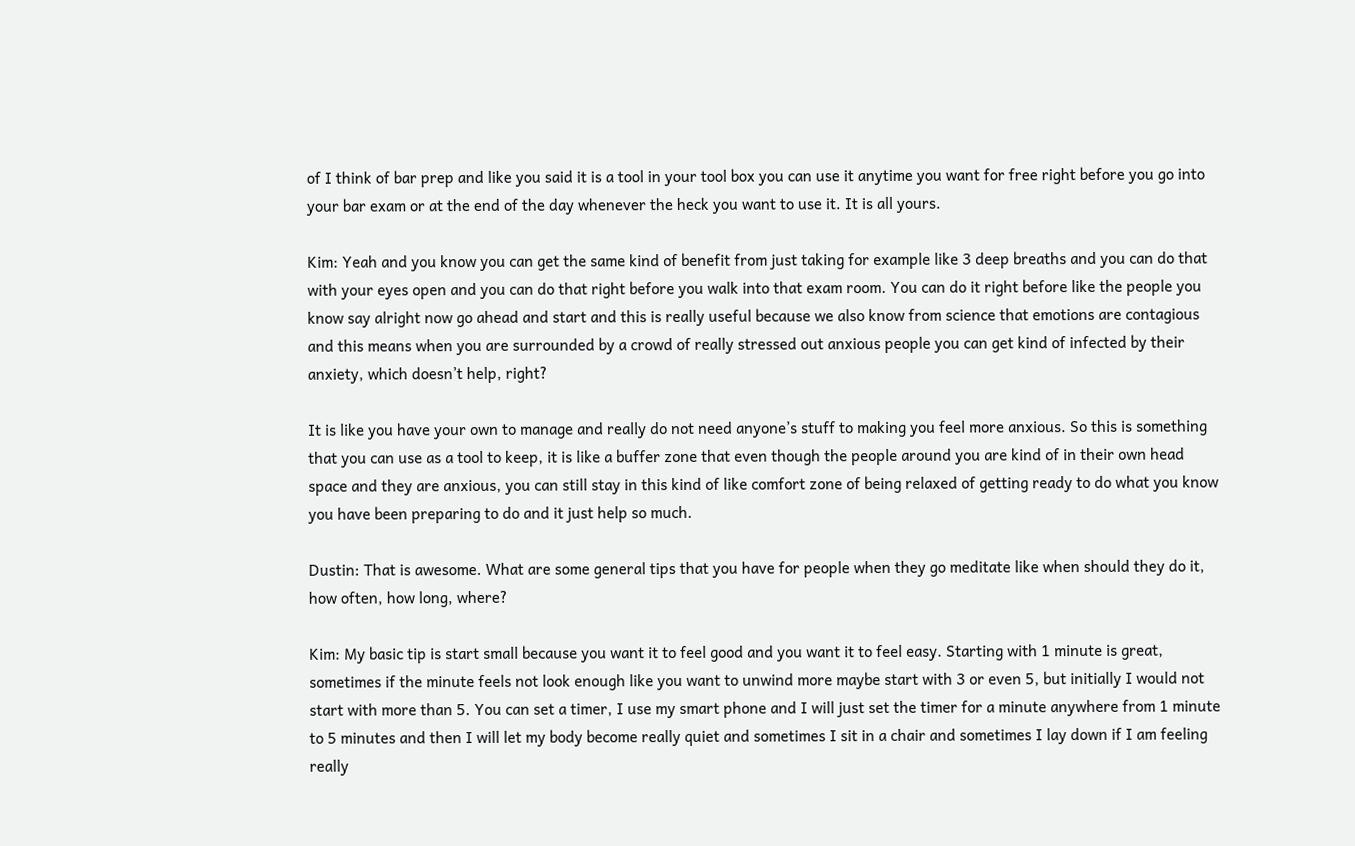of I think of bar prep and like you said it is a tool in your tool box you can use it anytime you want for free right before you go into your bar exam or at the end of the day whenever the heck you want to use it. It is all yours.

Kim: Yeah and you know you can get the same kind of benefit from just taking for example like 3 deep breaths and you can do that with your eyes open and you can do that right before you walk into that exam room. You can do it right before like the people you know say alright now go ahead and start and this is really useful because we also know from science that emotions are contagious and this means when you are surrounded by a crowd of really stressed out anxious people you can get kind of infected by their anxiety, which doesn’t help, right?

It is like you have your own to manage and really do not need anyone’s stuff to making you feel more anxious. So this is something that you can use as a tool to keep, it is like a buffer zone that even though the people around you are kind of in their own head space and they are anxious, you can still stay in this kind of like comfort zone of being relaxed of getting ready to do what you know you have been preparing to do and it just help so much.

Dustin: That is awesome. What are some general tips that you have for people when they go meditate like when should they do it, how often, how long, where?

Kim: My basic tip is start small because you want it to feel good and you want it to feel easy. Starting with 1 minute is great, sometimes if the minute feels not look enough like you want to unwind more maybe start with 3 or even 5, but initially I would not start with more than 5. You can set a timer, I use my smart phone and I will just set the timer for a minute anywhere from 1 minute to 5 minutes and then I will let my body become really quiet and sometimes I sit in a chair and sometimes I lay down if I am feeling really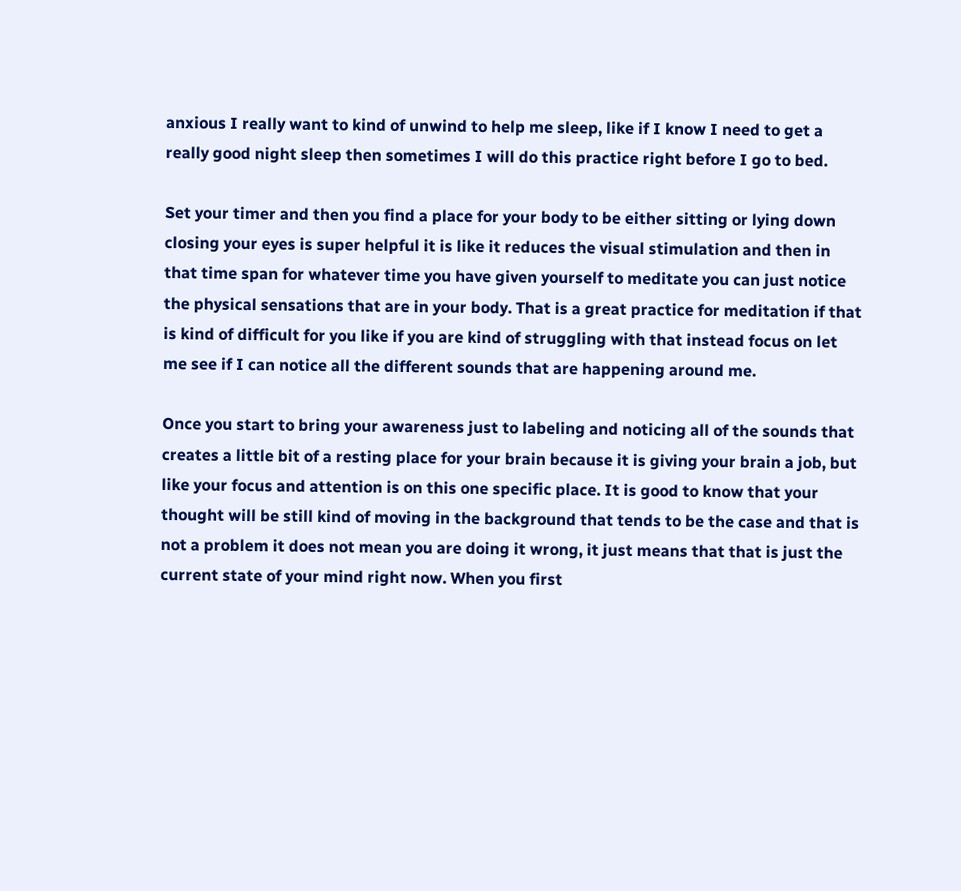anxious I really want to kind of unwind to help me sleep, like if I know I need to get a really good night sleep then sometimes I will do this practice right before I go to bed.

Set your timer and then you find a place for your body to be either sitting or lying down closing your eyes is super helpful it is like it reduces the visual stimulation and then in that time span for whatever time you have given yourself to meditate you can just notice the physical sensations that are in your body. That is a great practice for meditation if that is kind of difficult for you like if you are kind of struggling with that instead focus on let me see if I can notice all the different sounds that are happening around me.

Once you start to bring your awareness just to labeling and noticing all of the sounds that creates a little bit of a resting place for your brain because it is giving your brain a job, but like your focus and attention is on this one specific place. It is good to know that your thought will be still kind of moving in the background that tends to be the case and that is not a problem it does not mean you are doing it wrong, it just means that that is just the current state of your mind right now. When you first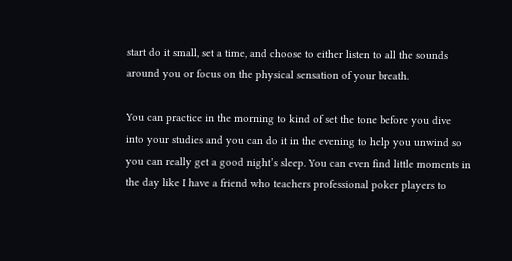start do it small, set a time, and choose to either listen to all the sounds around you or focus on the physical sensation of your breath.

You can practice in the morning to kind of set the tone before you dive into your studies and you can do it in the evening to help you unwind so you can really get a good night’s sleep. You can even find little moments in the day like I have a friend who teachers professional poker players to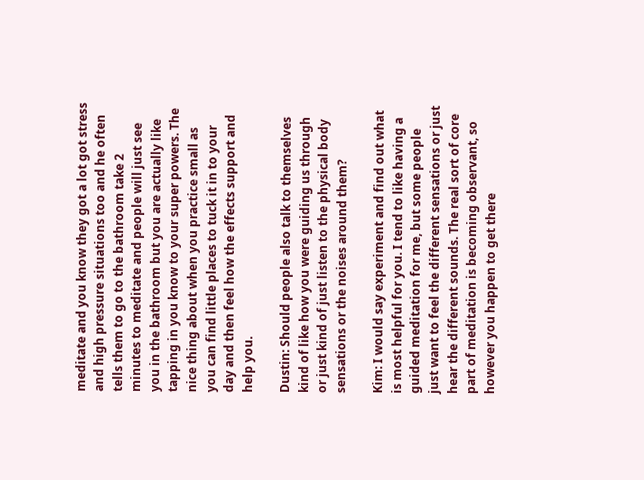meditate and you know they got a lot got stress and high pressure situations too and he often tells them to go to the bathroom take 2 minutes to meditate and people will just see you in the bathroom but you are actually like tapping in you know to your super powers. The nice thing about when you practice small as you can find little places to tuck it in to your day and then feel how the effects support and help you.

Dustin: Should people also talk to themselves kind of like how you were guiding us through or just kind of just listen to the physical body sensations or the noises around them?

Kim: I would say experiment and find out what is most helpful for you. I tend to like having a guided meditation for me, but some people just want to feel the different sensations or just hear the different sounds. The real sort of core part of meditation is becoming observant, so however you happen to get there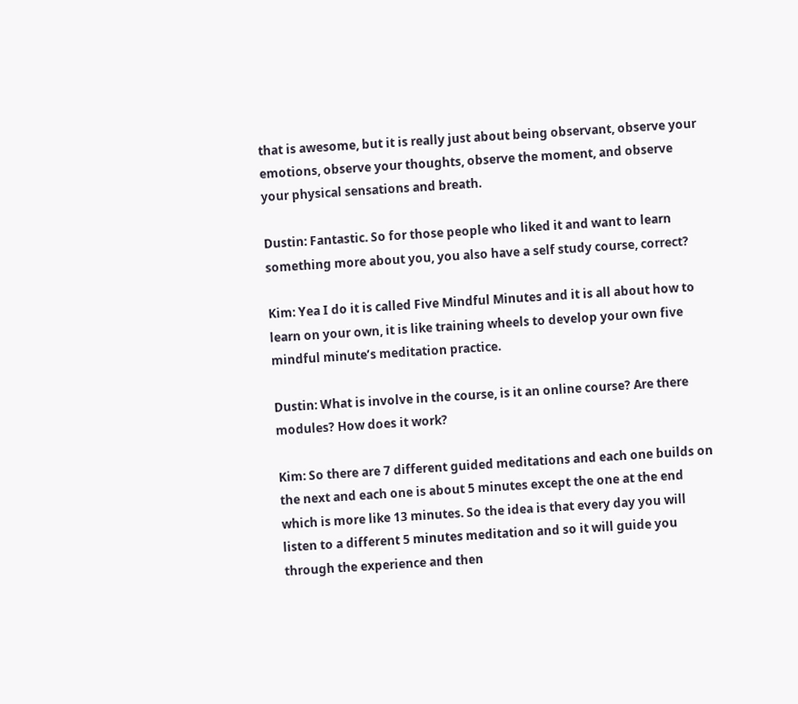that is awesome, but it is really just about being observant, observe your emotions, observe your thoughts, observe the moment, and observe your physical sensations and breath.

Dustin: Fantastic. So for those people who liked it and want to learn something more about you, you also have a self study course, correct?

Kim: Yea I do it is called Five Mindful Minutes and it is all about how to learn on your own, it is like training wheels to develop your own five mindful minute’s meditation practice.

Dustin: What is involve in the course, is it an online course? Are there modules? How does it work?

Kim: So there are 7 different guided meditations and each one builds on the next and each one is about 5 minutes except the one at the end which is more like 13 minutes. So the idea is that every day you will listen to a different 5 minutes meditation and so it will guide you through the experience and then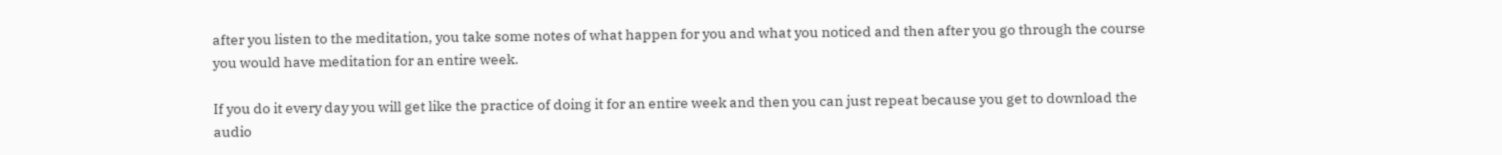after you listen to the meditation, you take some notes of what happen for you and what you noticed and then after you go through the course you would have meditation for an entire week.

If you do it every day you will get like the practice of doing it for an entire week and then you can just repeat because you get to download the audio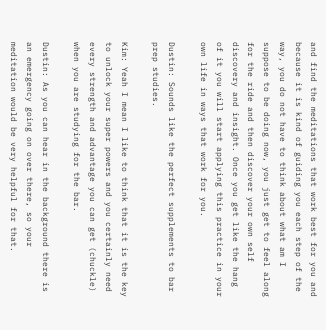and find the meditations that work best for you and because it is kind of guiding you each step of the way, you do not have to think about what am I suppose to be doing now, you just get to feel along for the ride and then discover your own self discovery and insight. Once you get like the hang of it you will start applying this practice in your own life in ways that work for you.

Dustin: Sounds like the perfect supplements to bar prep studies.

Kim: Yeah I mean I like to think that it is the key to unlock your super powers and you certainly need every strength and advantage you can get (chuckle) when you are studying for the bar.

Dustin: As you can hear in the background there is an emergency going on over there, so your meditation would be very helpful for that.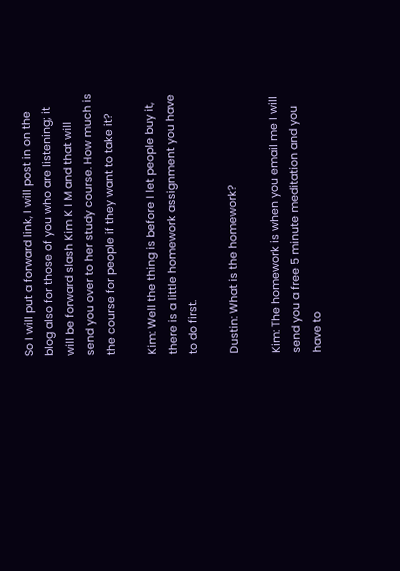So I will put a forward link, I will post in on the blog also for those of you who are listening; it will be forward slash Kim K I M and that will send you over to her study course. How much is the course for people if they want to take it?

Kim: Well the thing is before I let people buy it, there is a little homework assignment you have to do first.

Dustin: What is the homework?

Kim: The homework is when you email me I will send you a free 5 minute meditation and you have to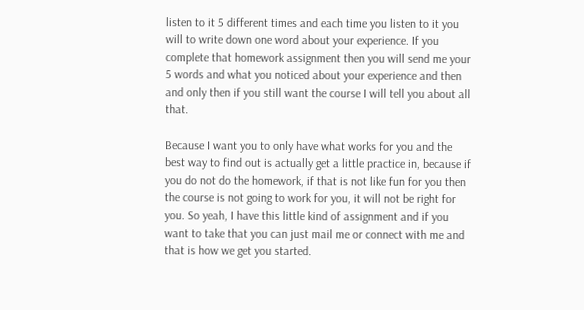listen to it 5 different times and each time you listen to it you will to write down one word about your experience. If you complete that homework assignment then you will send me your 5 words and what you noticed about your experience and then and only then if you still want the course I will tell you about all that.

Because I want you to only have what works for you and the best way to find out is actually get a little practice in, because if you do not do the homework, if that is not like fun for you then the course is not going to work for you, it will not be right for you. So yeah, I have this little kind of assignment and if you want to take that you can just mail me or connect with me and that is how we get you started.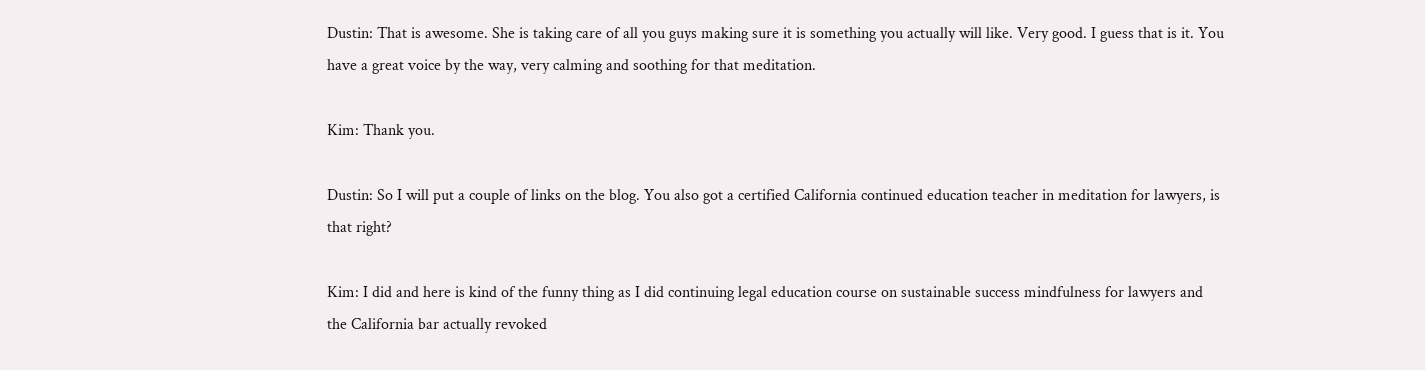Dustin: That is awesome. She is taking care of all you guys making sure it is something you actually will like. Very good. I guess that is it. You have a great voice by the way, very calming and soothing for that meditation.

Kim: Thank you.

Dustin: So I will put a couple of links on the blog. You also got a certified California continued education teacher in meditation for lawyers, is that right?

Kim: I did and here is kind of the funny thing as I did continuing legal education course on sustainable success mindfulness for lawyers and the California bar actually revoked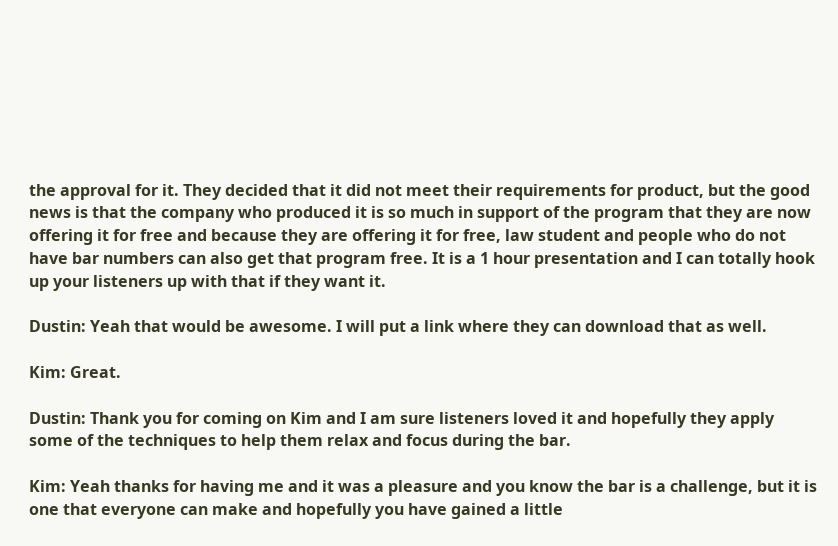the approval for it. They decided that it did not meet their requirements for product, but the good news is that the company who produced it is so much in support of the program that they are now offering it for free and because they are offering it for free, law student and people who do not have bar numbers can also get that program free. It is a 1 hour presentation and I can totally hook up your listeners up with that if they want it.

Dustin: Yeah that would be awesome. I will put a link where they can download that as well.

Kim: Great.

Dustin: Thank you for coming on Kim and I am sure listeners loved it and hopefully they apply some of the techniques to help them relax and focus during the bar.

Kim: Yeah thanks for having me and it was a pleasure and you know the bar is a challenge, but it is one that everyone can make and hopefully you have gained a little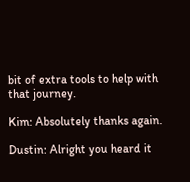bit of extra tools to help with that journey.

Kim: Absolutely thanks again.

Dustin: Alright you heard it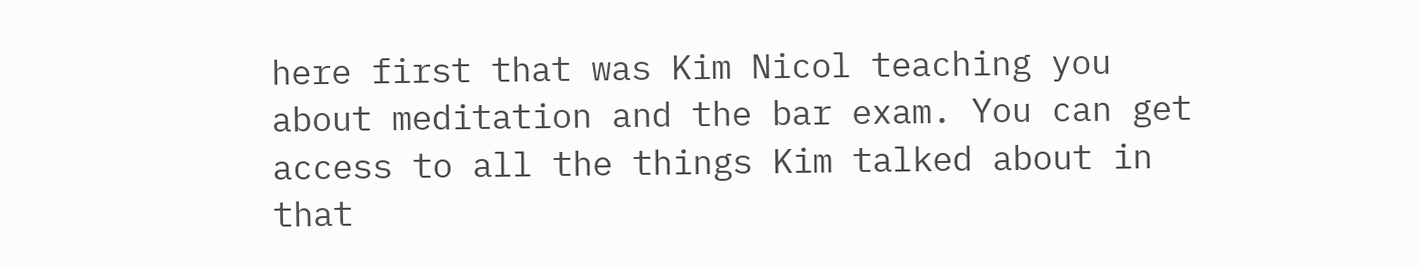here first that was Kim Nicol teaching you about meditation and the bar exam. You can get access to all the things Kim talked about in that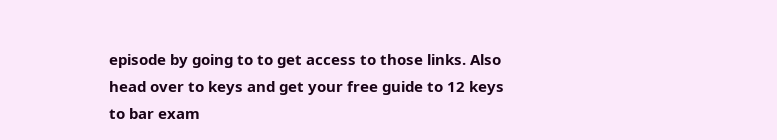episode by going to to get access to those links. Also head over to keys and get your free guide to 12 keys to bar exam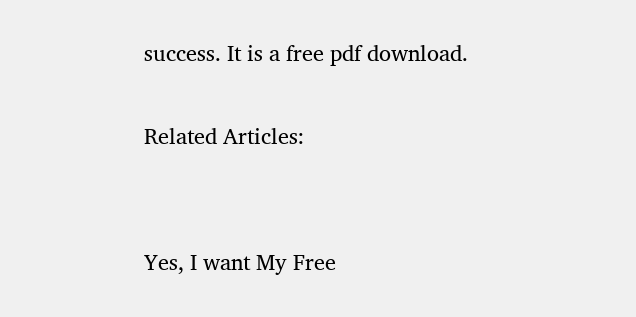success. It is a free pdf download.

Related Articles:


Yes, I want My Free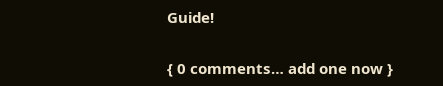Guide!

{ 0 comments… add one now }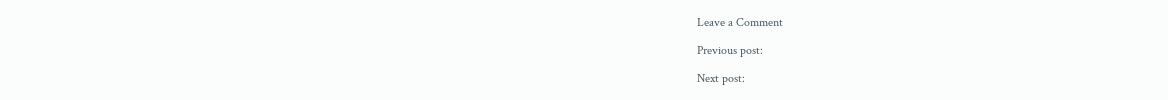Leave a Comment

Previous post:

Next post: